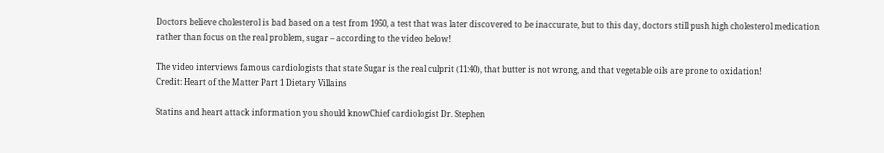Doctors believe cholesterol is bad based on a test from 1950, a test that was later discovered to be inaccurate, but to this day, doctors still push high cholesterol medication rather than focus on the real problem, sugar – according to the video below!

The video interviews famous cardiologists that state Sugar is the real culprit (11:40), that butter is not wrong, and that vegetable oils are prone to oxidation!
Credit: Heart of the Matter Part 1 Dietary Villains

Statins and heart attack information you should knowChief cardiologist Dr. Stephen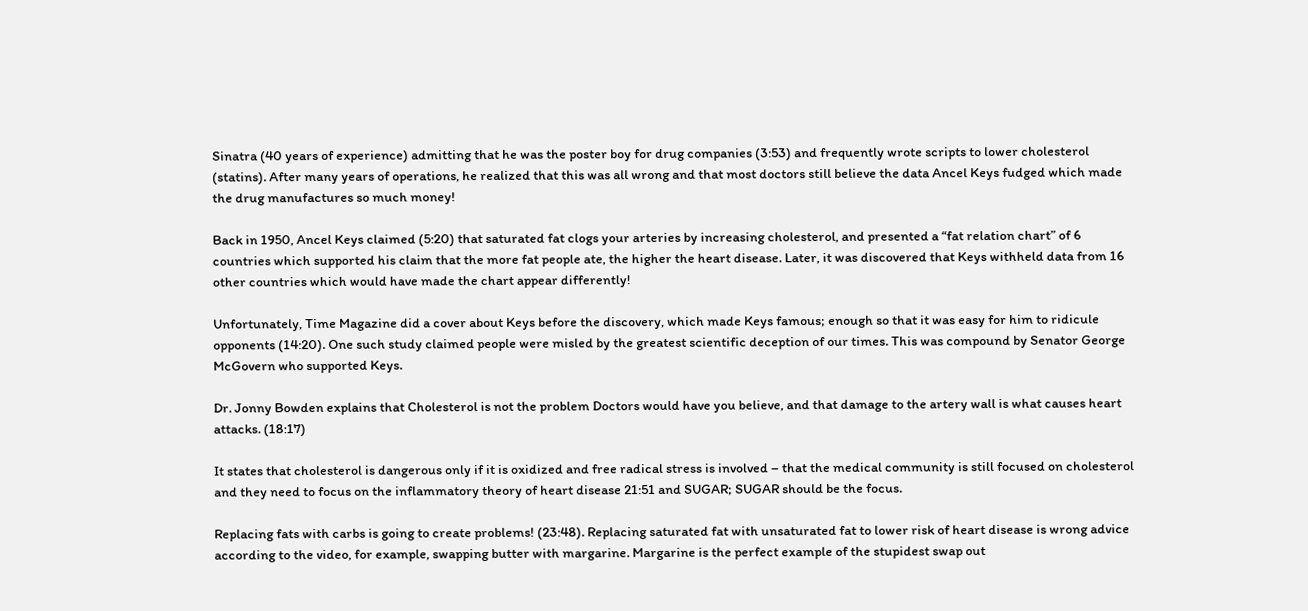Sinatra (40 years of experience) admitting that he was the poster boy for drug companies (3:53) and frequently wrote scripts to lower cholesterol (statins). After many years of operations, he realized that this was all wrong and that most doctors still believe the data Ancel Keys fudged which made the drug manufactures so much money!

Back in 1950, Ancel Keys claimed (5:20) that saturated fat clogs your arteries by increasing cholesterol, and presented a “fat relation chart” of 6 countries which supported his claim that the more fat people ate, the higher the heart disease. Later, it was discovered that Keys withheld data from 16 other countries which would have made the chart appear differently!

Unfortunately, Time Magazine did a cover about Keys before the discovery, which made Keys famous; enough so that it was easy for him to ridicule opponents (14:20). One such study claimed people were misled by the greatest scientific deception of our times. This was compound by Senator George McGovern who supported Keys.

Dr. Jonny Bowden explains that Cholesterol is not the problem Doctors would have you believe, and that damage to the artery wall is what causes heart attacks. (18:17)

It states that cholesterol is dangerous only if it is oxidized and free radical stress is involved – that the medical community is still focused on cholesterol and they need to focus on the inflammatory theory of heart disease 21:51 and SUGAR; SUGAR should be the focus.

Replacing fats with carbs is going to create problems! (23:48). Replacing saturated fat with unsaturated fat to lower risk of heart disease is wrong advice according to the video, for example, swapping butter with margarine. Margarine is the perfect example of the stupidest swap out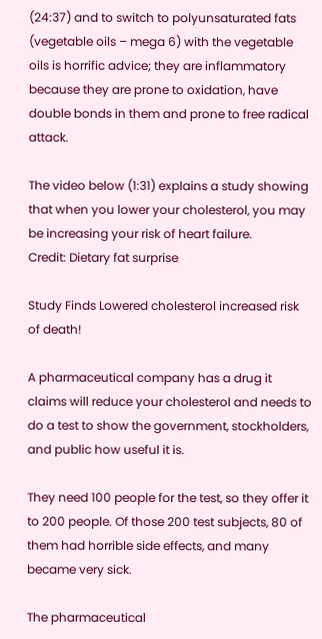(24:37) and to switch to polyunsaturated fats (vegetable oils – mega 6) with the vegetable oils is horrific advice; they are inflammatory because they are prone to oxidation, have double bonds in them and prone to free radical attack.

The video below (1:31) explains a study showing that when you lower your cholesterol, you may be increasing your risk of heart failure.
Credit: Dietary fat surprise

Study Finds Lowered cholesterol increased risk of death!

A pharmaceutical company has a drug it claims will reduce your cholesterol and needs to do a test to show the government, stockholders, and public how useful it is.

They need 100 people for the test, so they offer it to 200 people. Of those 200 test subjects, 80 of them had horrible side effects, and many became very sick.

The pharmaceutical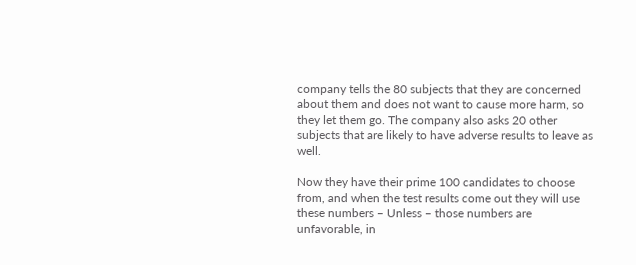company tells the 80 subjects that they are concerned about them and does not want to cause more harm, so they let them go. The company also asks 20 other subjects that are likely to have adverse results to leave as well.

Now they have their prime 100 candidates to choose from, and when the test results come out they will use these numbers – Unless – those numbers are unfavorable, in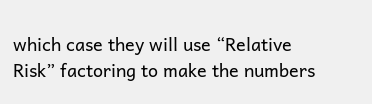which case they will use “Relative Risk” factoring to make the numbers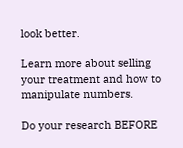look better.

Learn more about selling your treatment and how to manipulate numbers.

Do your research BEFORE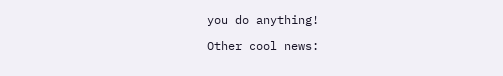you do anything!

Other cool news: